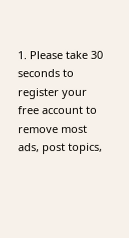1. Please take 30 seconds to register your free account to remove most ads, post topics,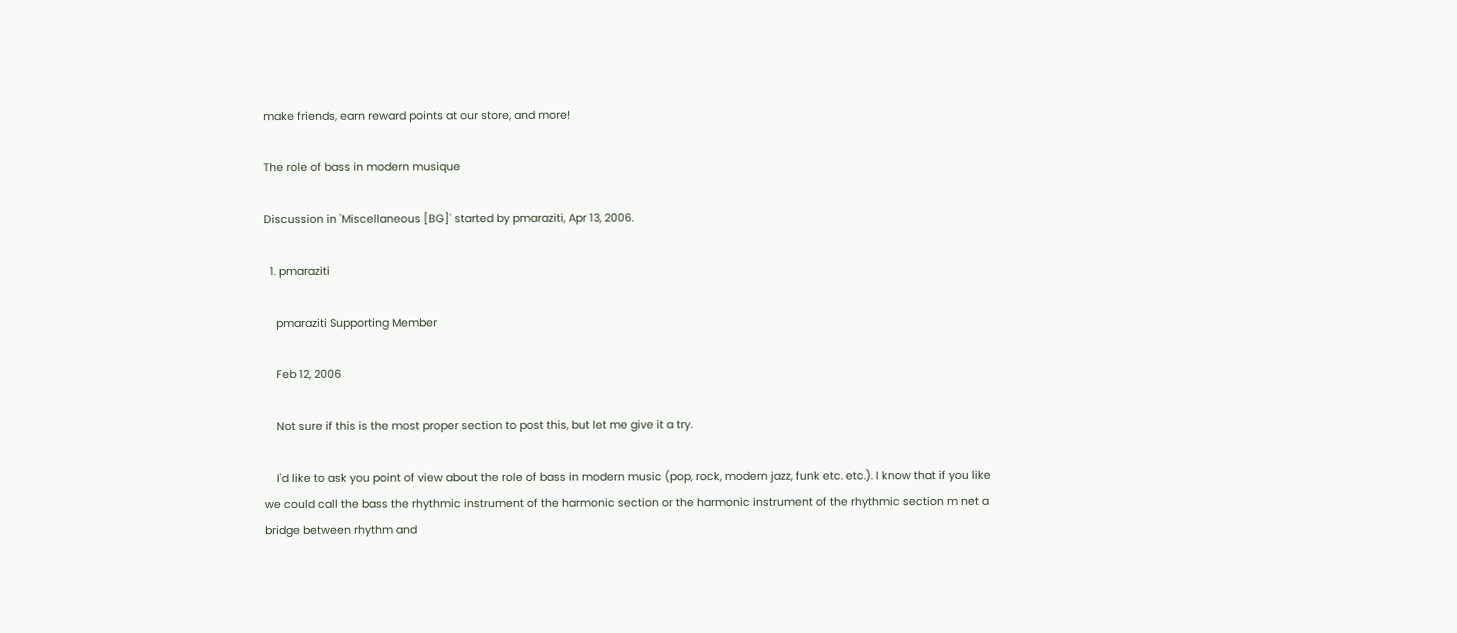make friends, earn reward points at our store, and more!

The role of bass in modern musique

Discussion in 'Miscellaneous [BG]' started by pmaraziti, Apr 13, 2006.

  1. pmaraziti

    pmaraziti Supporting Member

    Feb 12, 2006

    Not sure if this is the most proper section to post this, but let me give it a try.

    I'd like to ask you point of view about the role of bass in modern music (pop, rock, modern jazz, funk etc. etc.). I know that if you like we could call the bass the rhythmic instrument of the harmonic section or the harmonic instrument of the rhythmic section m net a bridge between rhythm and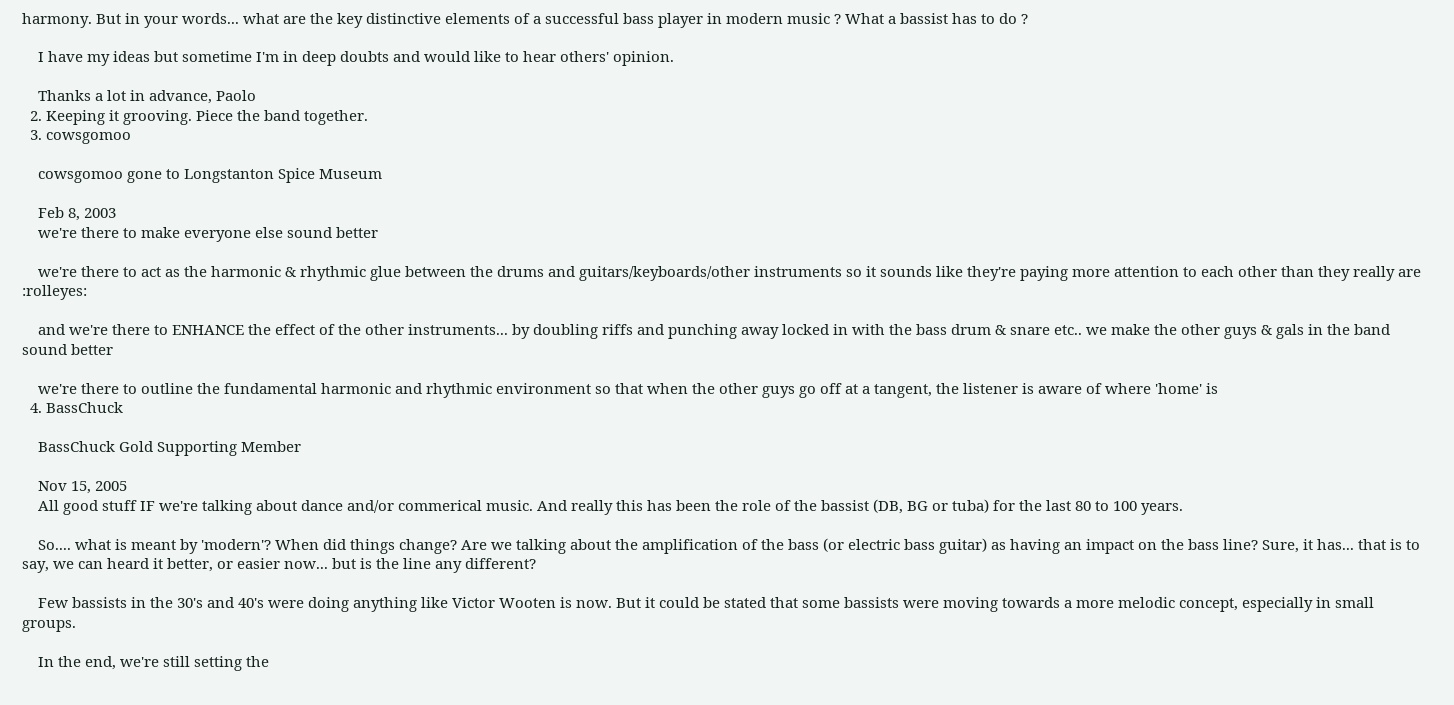harmony. But in your words... what are the key distinctive elements of a successful bass player in modern music ? What a bassist has to do ?

    I have my ideas but sometime I'm in deep doubts and would like to hear others' opinion.

    Thanks a lot in advance, Paolo
  2. Keeping it grooving. Piece the band together.
  3. cowsgomoo

    cowsgomoo gone to Longstanton Spice Museum

    Feb 8, 2003
    we're there to make everyone else sound better

    we're there to act as the harmonic & rhythmic glue between the drums and guitars/keyboards/other instruments so it sounds like they're paying more attention to each other than they really are :rolleyes:

    and we're there to ENHANCE the effect of the other instruments... by doubling riffs and punching away locked in with the bass drum & snare etc.. we make the other guys & gals in the band sound better

    we're there to outline the fundamental harmonic and rhythmic environment so that when the other guys go off at a tangent, the listener is aware of where 'home' is
  4. BassChuck

    BassChuck Gold Supporting Member

    Nov 15, 2005
    All good stuff IF we're talking about dance and/or commerical music. And really this has been the role of the bassist (DB, BG or tuba) for the last 80 to 100 years.

    So.... what is meant by 'modern'? When did things change? Are we talking about the amplification of the bass (or electric bass guitar) as having an impact on the bass line? Sure, it has... that is to say, we can heard it better, or easier now... but is the line any different?

    Few bassists in the 30's and 40's were doing anything like Victor Wooten is now. But it could be stated that some bassists were moving towards a more melodic concept, especially in small groups.

    In the end, we're still setting the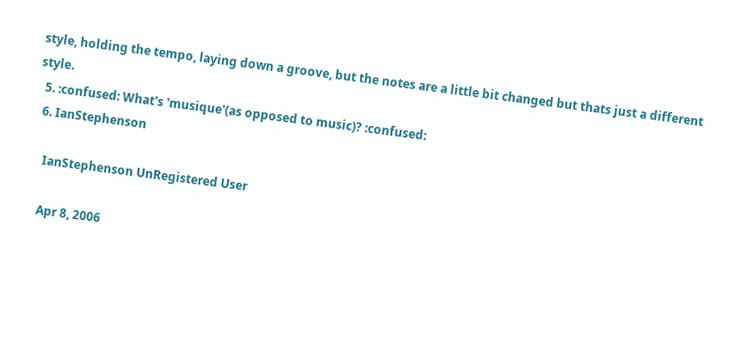style, holding the tempo, laying down a groove, but the notes are a little bit changed but thats just a different style.
  5. :confused: What's 'musique'(as opposed to music)? :confused:
  6. IanStephenson

    IanStephenson UnRegistered User

    Apr 8, 2006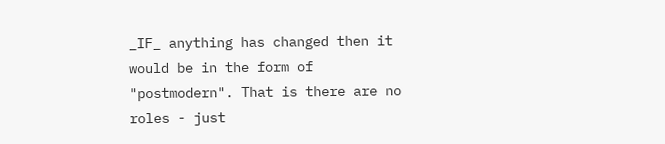_IF_ anything has changed then it would be in the form of "postmodern". That is there are no roles - just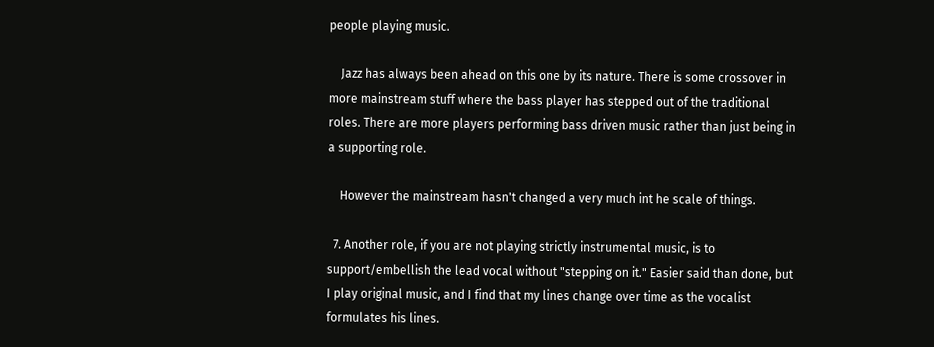people playing music.

    Jazz has always been ahead on this one by its nature. There is some crossover in more mainstream stuff where the bass player has stepped out of the traditional roles. There are more players performing bass driven music rather than just being in a supporting role.

    However the mainstream hasn't changed a very much int he scale of things.

  7. Another role, if you are not playing strictly instrumental music, is to support/embellish the lead vocal without "stepping on it." Easier said than done, but I play original music, and I find that my lines change over time as the vocalist formulates his lines.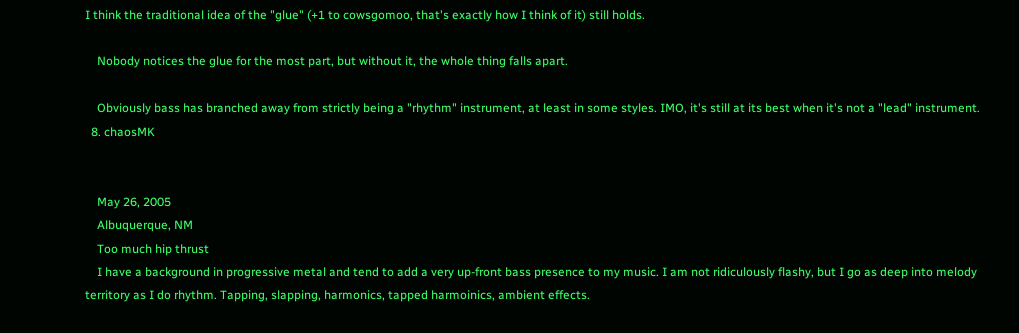I think the traditional idea of the "glue" (+1 to cowsgomoo, that's exactly how I think of it) still holds.

    Nobody notices the glue for the most part, but without it, the whole thing falls apart.

    Obviously bass has branched away from strictly being a "rhythm" instrument, at least in some styles. IMO, it's still at its best when it's not a "lead" instrument.
  8. chaosMK


    May 26, 2005
    Albuquerque, NM
    Too much hip thrust
    I have a background in progressive metal and tend to add a very up-front bass presence to my music. I am not ridiculously flashy, but I go as deep into melody territory as I do rhythm. Tapping, slapping, harmonics, tapped harmoinics, ambient effects.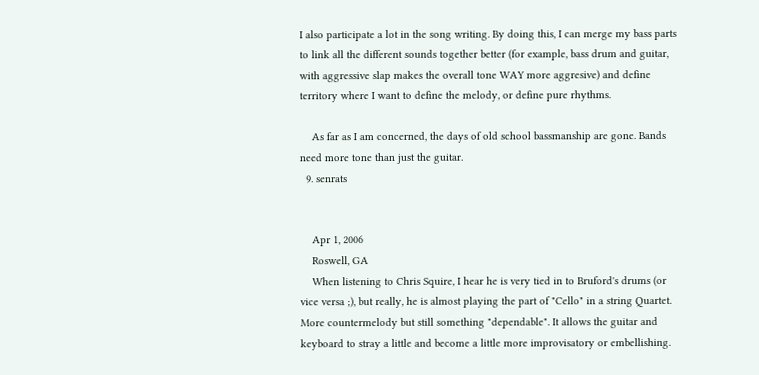I also participate a lot in the song writing. By doing this, I can merge my bass parts to link all the different sounds together better (for example, bass drum and guitar, with aggressive slap makes the overall tone WAY more aggresive) and define territory where I want to define the melody, or define pure rhythms.

    As far as I am concerned, the days of old school bassmanship are gone. Bands need more tone than just the guitar.
  9. senrats


    Apr 1, 2006
    Roswell, GA
    When listening to Chris Squire, I hear he is very tied in to Bruford's drums (or vice versa ;), but really, he is almost playing the part of "Cello" in a string Quartet. More countermelody but still something "dependable". It allows the guitar and keyboard to stray a little and become a little more improvisatory or embellishing.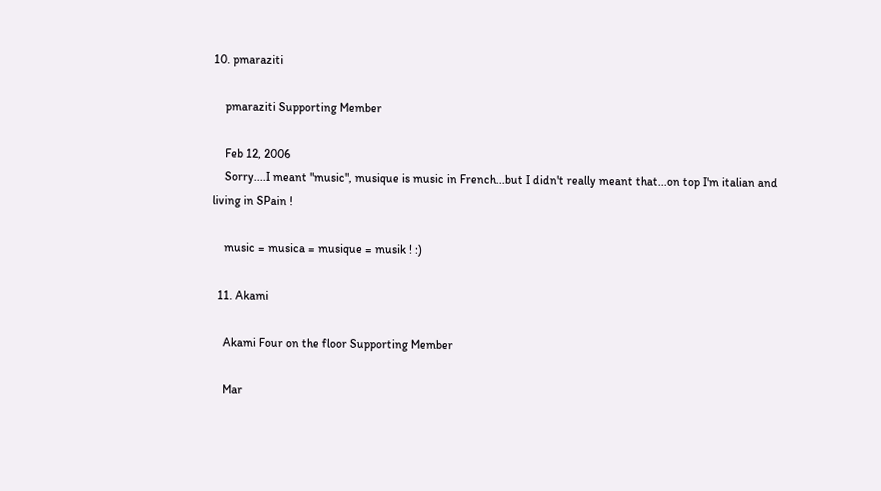10. pmaraziti

    pmaraziti Supporting Member

    Feb 12, 2006
    Sorry....I meant "music", musique is music in French...but I didn't really meant that...on top I'm italian and living in SPain !

    music = musica = musique = musik ! :)

  11. Akami

    Akami Four on the floor Supporting Member

    Mar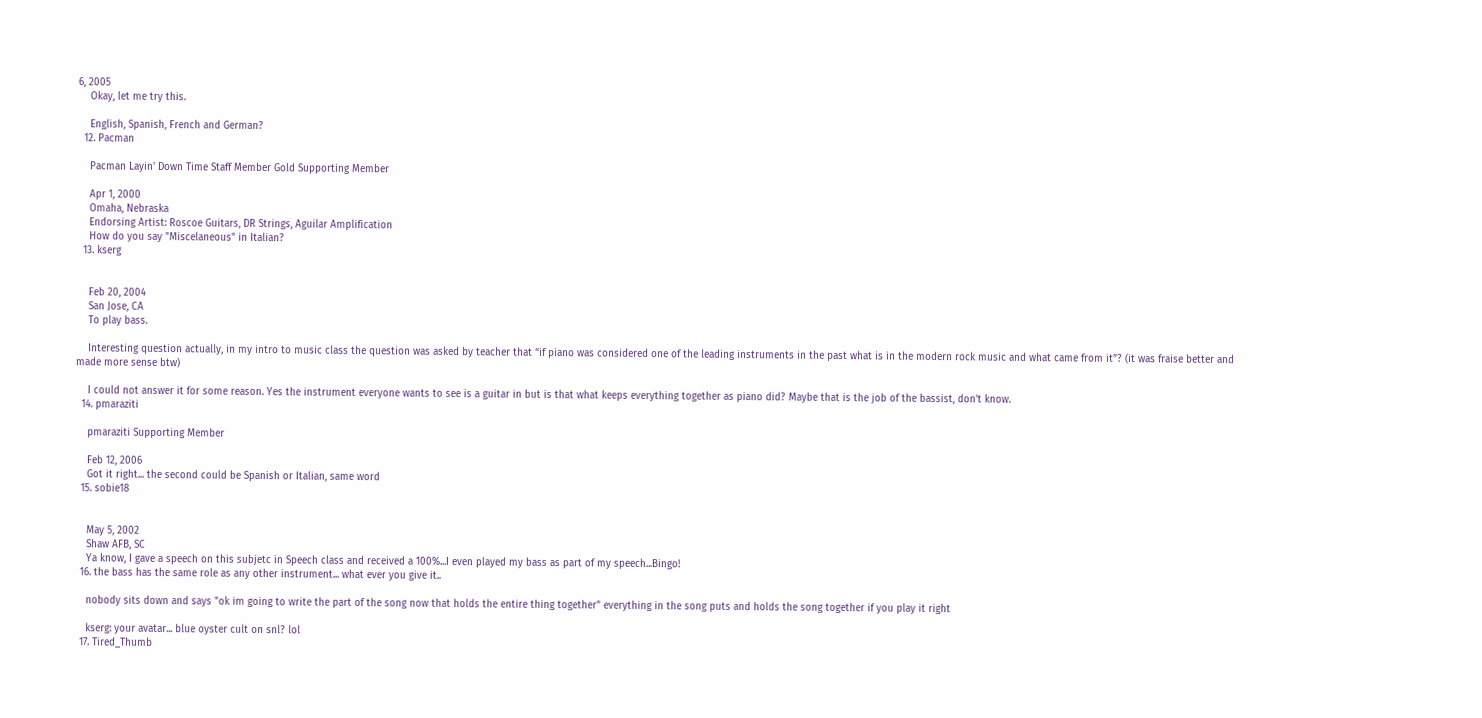6, 2005
    Okay, let me try this.

    English, Spanish, French and German?
  12. Pacman

    Pacman Layin' Down Time Staff Member Gold Supporting Member

    Apr 1, 2000
    Omaha, Nebraska
    Endorsing Artist: Roscoe Guitars, DR Strings, Aguilar Amplification
    How do you say "Miscelaneous" in Italian?
  13. kserg


    Feb 20, 2004
    San Jose, CA
    To play bass.

    Interesting question actually, in my intro to music class the question was asked by teacher that “if piano was considered one of the leading instruments in the past what is in the modern rock music and what came from it”? (it was fraise better and made more sense btw)

    I could not answer it for some reason. Yes the instrument everyone wants to see is a guitar in but is that what keeps everything together as piano did? Maybe that is the job of the bassist, don’t know.
  14. pmaraziti

    pmaraziti Supporting Member

    Feb 12, 2006
    Got it right... the second could be Spanish or Italian, same word
  15. sobie18


    May 5, 2002
    Shaw AFB, SC
    Ya know, I gave a speech on this subjetc in Speech class and received a 100%...I even played my bass as part of my speech...Bingo!
  16. the bass has the same role as any other instrument... what ever you give it..

    nobody sits down and says "ok im going to write the part of the song now that holds the entire thing together" everything in the song puts and holds the song together if you play it right

    kserg: your avatar... blue oyster cult on snl? lol
  17. Tired_Thumb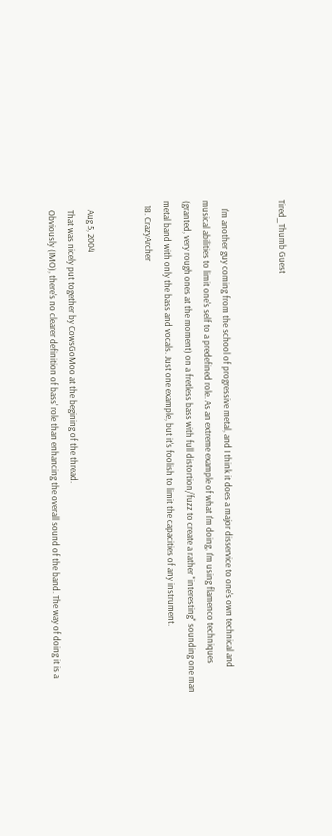Tired_Thumb Guest


    I'm another guy coming from the school of progressive metal, and I think it does a major disservice to one's own technical and musical abilities to limit one's self to a predefined role. As an extreme example of what I'm doing, I'm using flamenco techniques (granted, very rough ones at the moment) on a fretless bass with full distortion/fuzz to create a rather "interesting" sounding one man metal band with only the bass and vocals. Just one example, but it's foolish to limit the capacities of any instrument.
  18. CrazyArcher


    Aug 5, 2004
    That was nicely put together by CowsGoMoo at the begining of the thread.
    Obviously (IMO), there's no clearer definition of bass' role than enhancing the overall sound of the band. The way of doing it is a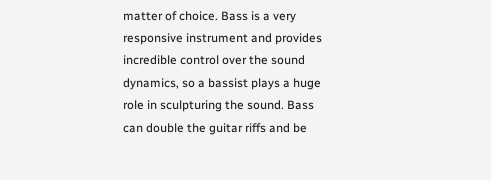matter of choice. Bass is a very responsive instrument and provides incredible control over the sound dynamics, so a bassist plays a huge role in sculpturing the sound. Bass can double the guitar riffs and be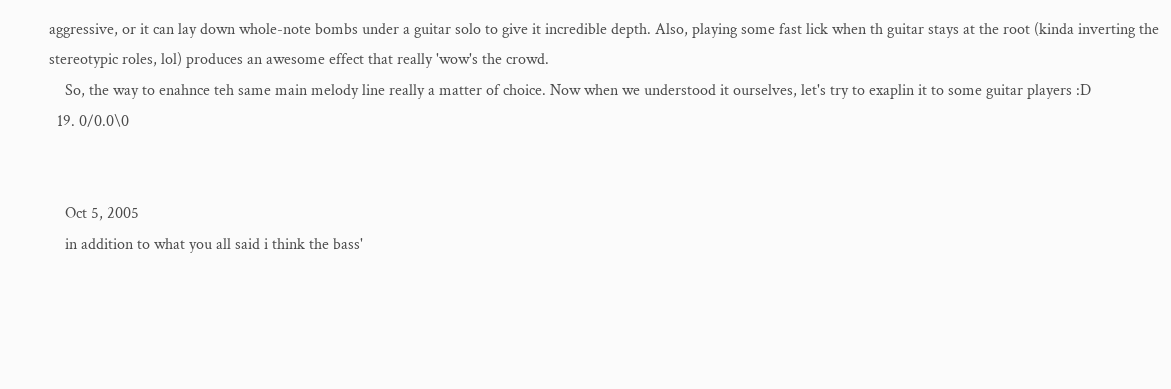aggressive, or it can lay down whole-note bombs under a guitar solo to give it incredible depth. Also, playing some fast lick when th guitar stays at the root (kinda inverting the stereotypic roles, lol) produces an awesome effect that really 'wow's the crowd.
    So, the way to enahnce teh same main melody line really a matter of choice. Now when we understood it ourselves, let's try to exaplin it to some guitar players :D
  19. 0/0.0\0


    Oct 5, 2005
    in addition to what you all said i think the bass'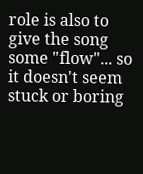role is also to give the song some "flow"... so it doesn't seem stuck or boring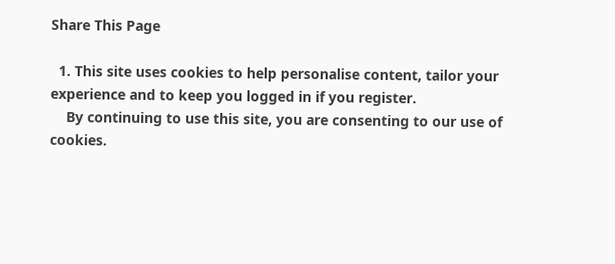Share This Page

  1. This site uses cookies to help personalise content, tailor your experience and to keep you logged in if you register.
    By continuing to use this site, you are consenting to our use of cookies.